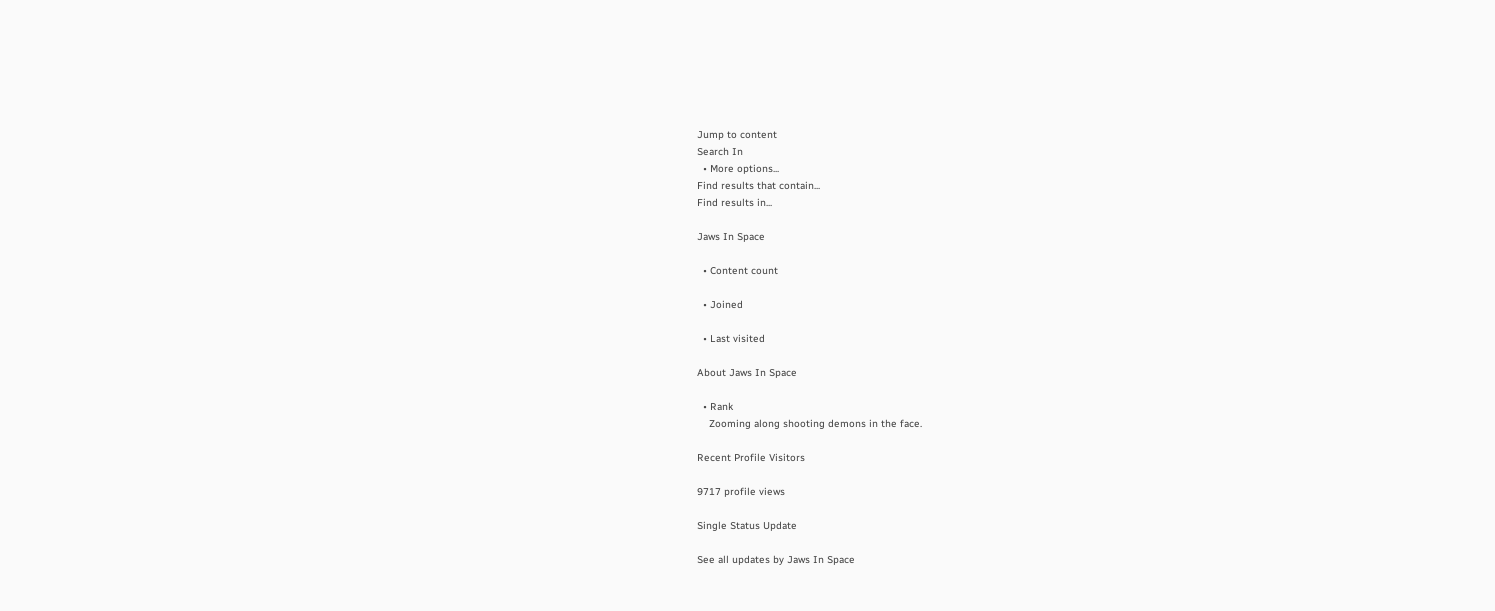Jump to content
Search In
  • More options...
Find results that contain...
Find results in...

Jaws In Space

  • Content count

  • Joined

  • Last visited

About Jaws In Space

  • Rank
    Zooming along shooting demons in the face.

Recent Profile Visitors

9717 profile views

Single Status Update

See all updates by Jaws In Space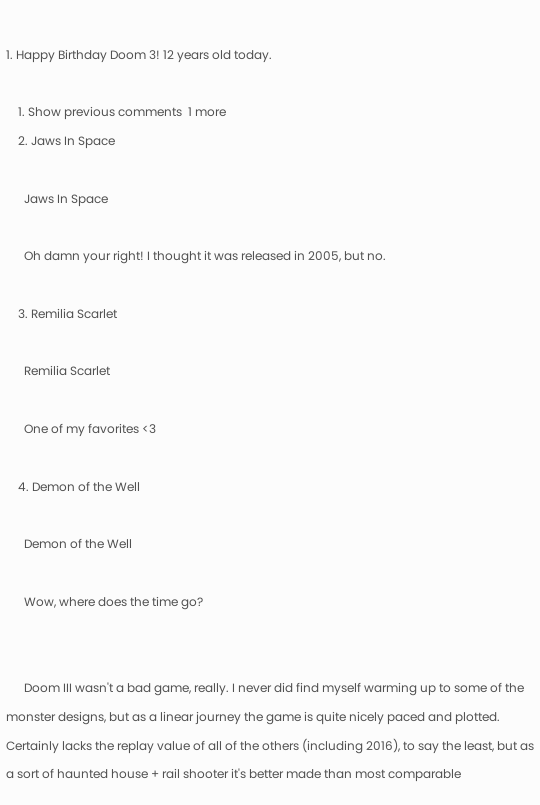1. Happy Birthday Doom 3! 12 years old today.

    1. Show previous comments  1 more
    2. Jaws In Space

      Jaws In Space

      Oh damn your right! I thought it was released in 2005, but no.

    3. Remilia Scarlet

      Remilia Scarlet

      One of my favorites <3

    4. Demon of the Well

      Demon of the Well

      Wow, where does the time go?


      Doom III wasn't a bad game, really. I never did find myself warming up to some of the monster designs, but as a linear journey the game is quite nicely paced and plotted. Certainly lacks the replay value of all of the others (including 2016), to say the least, but as a sort of haunted house + rail shooter it's better made than most comparable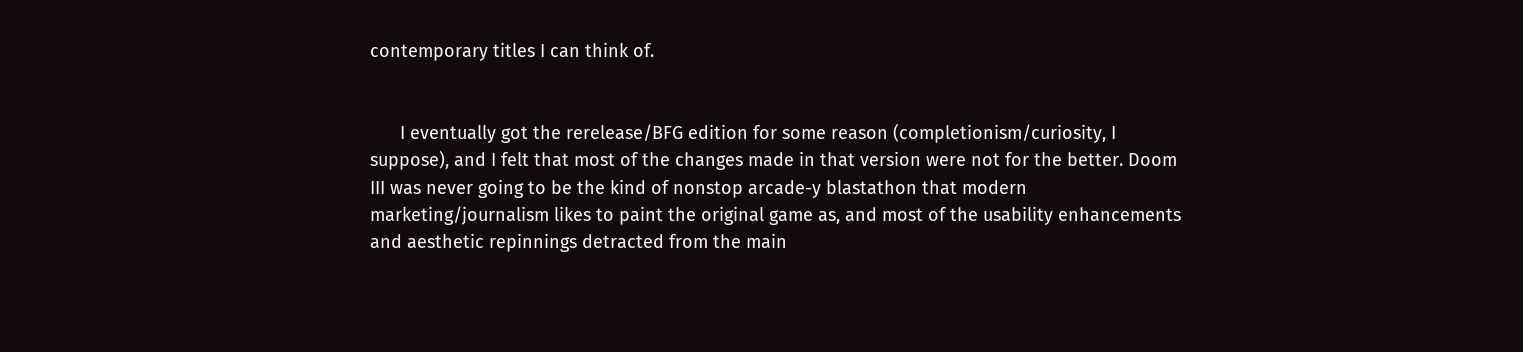contemporary titles I can think of.


      I eventually got the rerelease/BFG edition for some reason (completionism/curiosity, I suppose), and I felt that most of the changes made in that version were not for the better. Doom III was never going to be the kind of nonstop arcade-y blastathon that modern marketing/journalism likes to paint the original game as, and most of the usability enhancements and aesthetic repinnings detracted from the main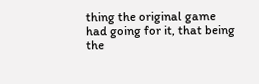thing the original game had going for it, that being the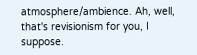atmosphere/ambience. Ah, well, that's revisionism for you, I suppose.